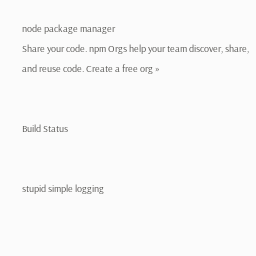node package manager
Share your code. npm Orgs help your team discover, share, and reuse code. Create a free org »


Build Status


stupid simple logging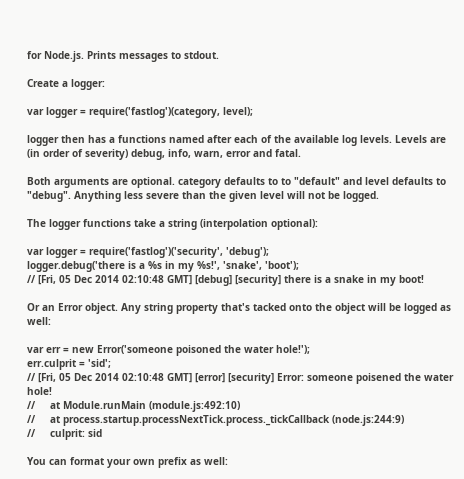for Node.js. Prints messages to stdout.

Create a logger:

var logger = require('fastlog')(category, level);

logger then has a functions named after each of the available log levels. Levels are (in order of severity) debug, info, warn, error and fatal.

Both arguments are optional. category defaults to to "default" and level defaults to "debug". Anything less severe than the given level will not be logged.

The logger functions take a string (interpolation optional):

var logger = require('fastlog')('security', 'debug');
logger.debug('there is a %s in my %s!', 'snake', 'boot');
// [Fri, 05 Dec 2014 02:10:48 GMT] [debug] [security] there is a snake in my boot!

Or an Error object. Any string property that's tacked onto the object will be logged as well:

var err = new Error('someone poisoned the water hole!');
err.culprit = 'sid';
// [Fri, 05 Dec 2014 02:10:48 GMT] [error] [security] Error: someone poisened the water hole!
//     at Module.runMain (module.js:492:10)
//     at process.startup.processNextTick.process._tickCallback (node.js:244:9)
//     culprit: sid

You can format your own prefix as well: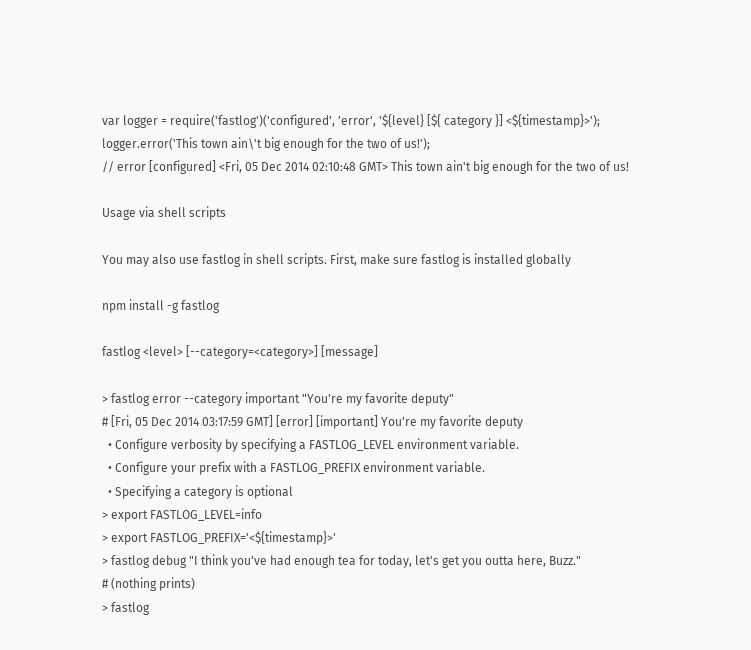var logger = require('fastlog')('configured', 'error', '${level} [${ category }] <${timestamp}>');
logger.error('This town ain\'t big enough for the two of us!');
// error [configured] <Fri, 05 Dec 2014 02:10:48 GMT> This town ain't big enough for the two of us!

Usage via shell scripts

You may also use fastlog in shell scripts. First, make sure fastlog is installed globally

npm install -g fastlog

fastlog <level> [--category=<category>] [message]

> fastlog error --category important "You're my favorite deputy"
# [Fri, 05 Dec 2014 03:17:59 GMT] [error] [important] You're my favorite deputy
  • Configure verbosity by specifying a FASTLOG_LEVEL environment variable.
  • Configure your prefix with a FASTLOG_PREFIX environment variable.
  • Specifying a category is optional
> export FASTLOG_LEVEL=info
> export FASTLOG_PREFIX='<${timestamp}>'
> fastlog debug "I think you've had enough tea for today, let's get you outta here, Buzz."
# (nothing prints)
> fastlog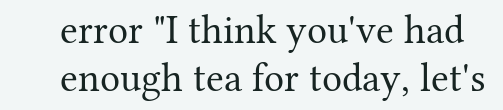error "I think you've had enough tea for today, let's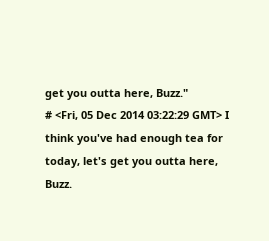get you outta here, Buzz."
# <Fri, 05 Dec 2014 03:22:29 GMT> I think you've had enough tea for today, let's get you outta here, Buzz.